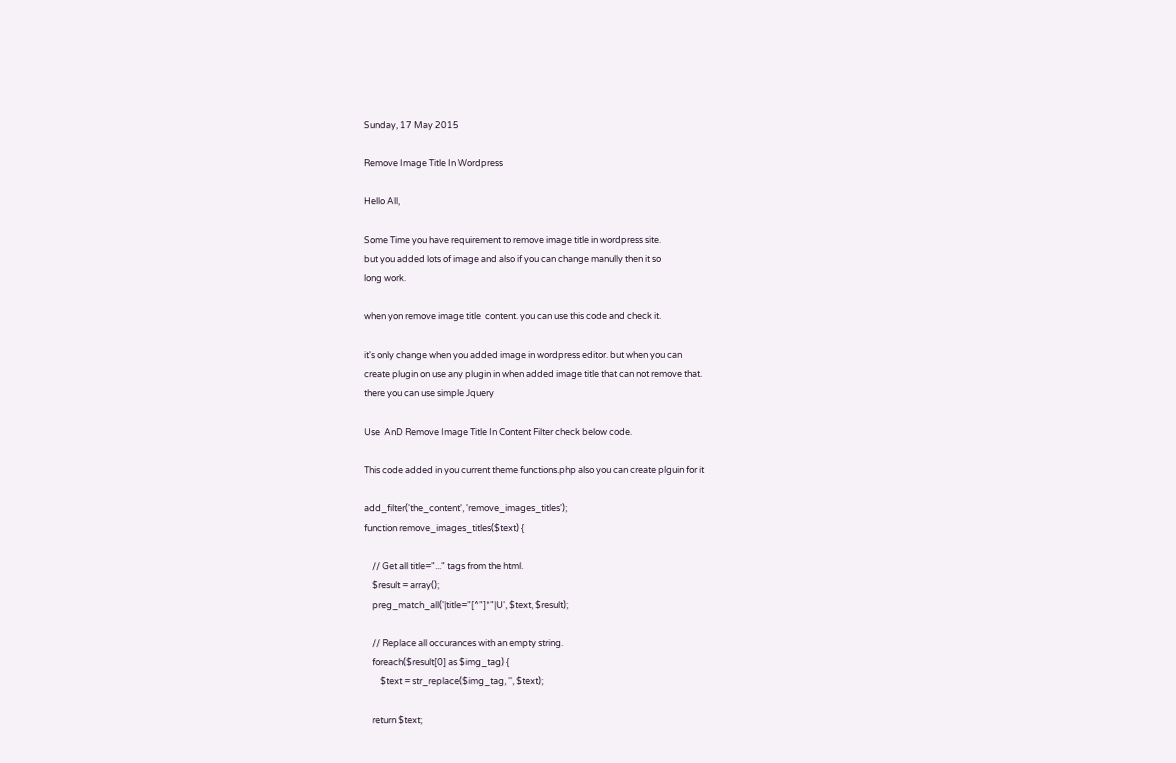Sunday, 17 May 2015

Remove Image Title In Wordpress

Hello All,

Some Time you have requirement to remove image title in wordpress site.
but you added lots of image and also if you can change manully then it so
long work.

when yon remove image title  content. you can use this code and check it.

it's only change when you added image in wordpress editor. but when you can
create plugin on use any plugin in when added image title that can not remove that.
there you can use simple Jquery

Use  AnD Remove Image Title In Content Filter check below code.

This code added in you current theme functions.php also you can create plguin for it

add_filter('the_content', 'remove_images_titles');
function remove_images_titles($text) {

    // Get all title="..." tags from the html.
    $result = array();
    preg_match_all('|title="[^"]*"|U', $text, $result);

    // Replace all occurances with an empty string.
    foreach($result[0] as $img_tag) {
        $text = str_replace($img_tag, '', $text);

    return $text;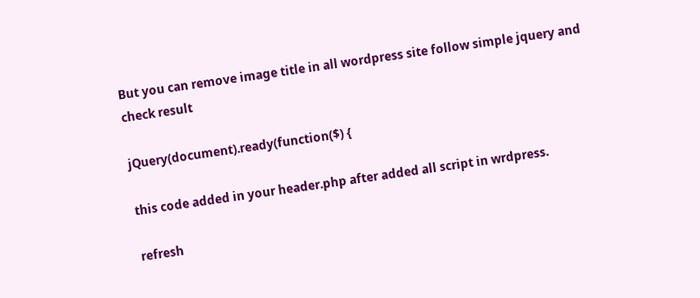But you can remove image title in all wordpress site follow simple jquery and
check result

jQuery(document).ready(function($) {

this code added in your header.php after added all script in wrdpress.

refresh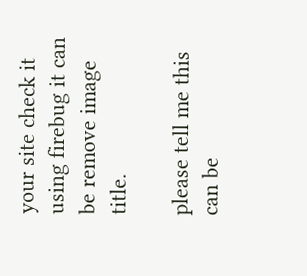your site check it using firebug it can be remove image title.

please tell me this can be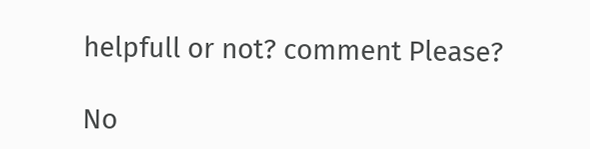helpfull or not? comment Please?

No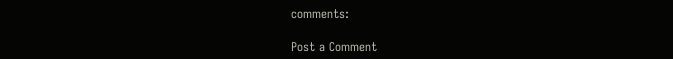comments:

Post a Comment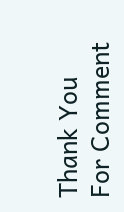Thank You For Comment